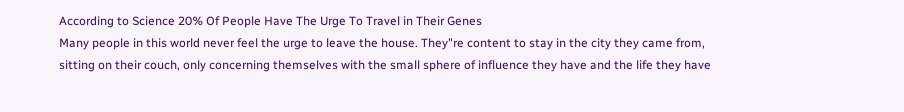According to Science 20% Of People Have The Urge To Travel in Their Genes
Many people in this world never feel the urge to leave the house. They"re content to stay in the city they came from, sitting on their couch, only concerning themselves with the small sphere of influence they have and the life they have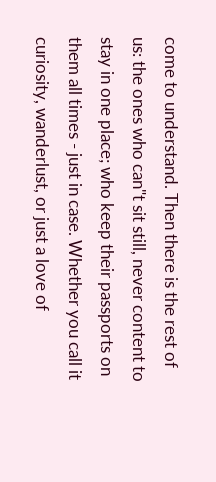come to understand. Then there is the rest of us: the ones who can"t sit still, never content to stay in one place; who keep their passports on them all times - just in case. Whether you call it curiosity, wanderlust, or just a love of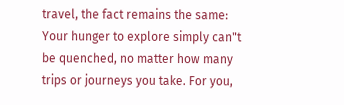travel, the fact remains the same: Your hunger to explore simply can"t be quenched, no matter how many trips or journeys you take. For you,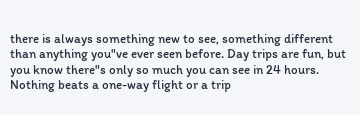there is always something new to see, something different than anything you"ve ever seen before. Day trips are fun, but you know there"s only so much you can see in 24 hours. Nothing beats a one-way flight or a trip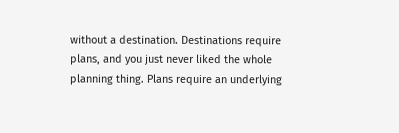without a destination. Destinations require plans, and you just never liked the whole planning thing. Plans require an underlying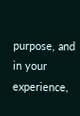purpose, and in your experience,